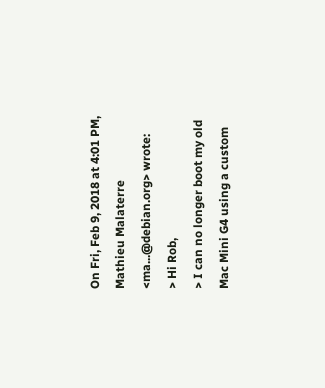On Fri, Feb 9, 2018 at 4:01 PM, Mathieu Malaterre <ma...@debian.org> wrote:
> Hi Rob,
> I can no longer boot my old Mac Mini G4 using a custom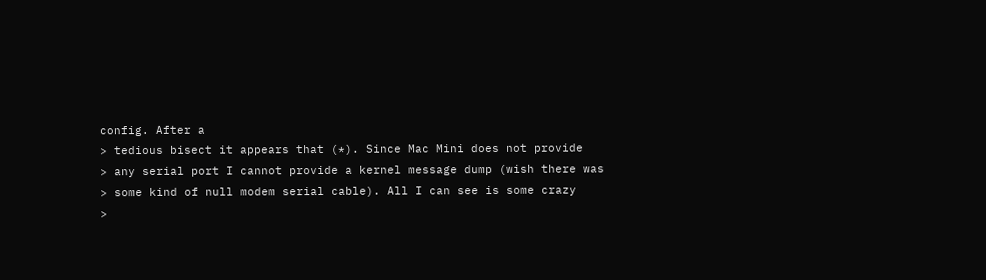config. After a
> tedious bisect it appears that (*). Since Mac Mini does not provide
> any serial port I cannot provide a kernel message dump (wish there was
> some kind of null modem serial cable). All I can see is some crazy
>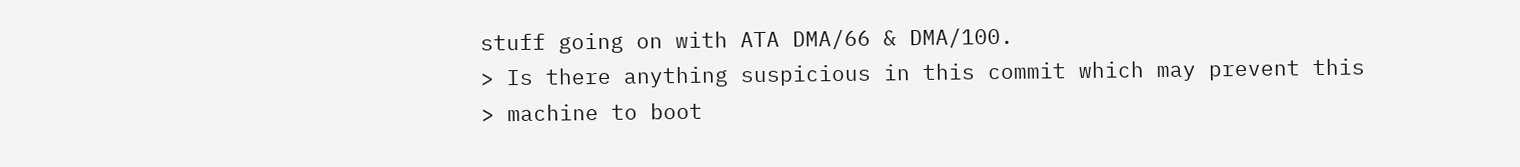stuff going on with ATA DMA/66 & DMA/100.
> Is there anything suspicious in this commit which may prevent this
> machine to boot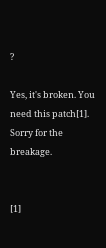?

Yes, it's broken. You need this patch[1]. Sorry for the breakage.


[1]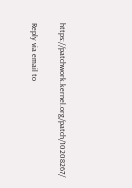https://patchwork.kernel.org/patch/10208267/

Reply via email to